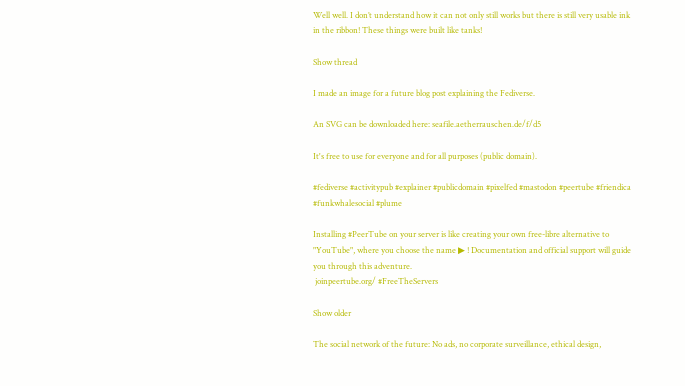Well well. I don’t understand how it can not only still works but there is still very usable ink in the ribbon! These things were built like tanks!

Show thread

I made an image for a future blog post explaining the Fediverse.

An SVG can be downloaded here: seafile.aetherrauschen.de/f/d5

It's free to use for everyone and for all purposes (public domain).

#fediverse #activitypub #explainer #publicdomain #pixelfed #mastodon #peertube #friendica #funkwhalesocial #plume

Installing #PeerTube on your server is like creating your own free-libre alternative to "YouTube", where you choose the name ▶ ! Documentation and official support will guide you through this adventure.
 joinpeertube.org/ #FreeTheServers

Show older

The social network of the future: No ads, no corporate surveillance, ethical design,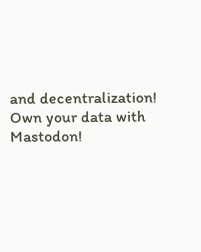and decentralization! Own your data with Mastodon!